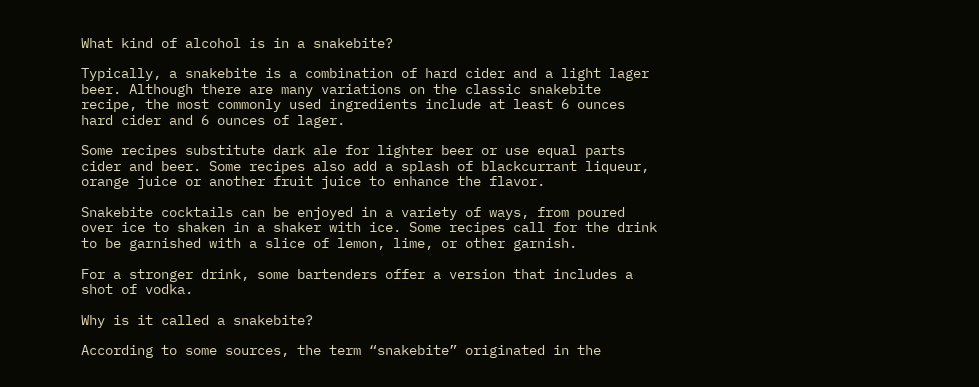What kind of alcohol is in a snakebite?

Typically, a snakebite is a combination of hard cider and a light lager beer. Although there are many variations on the classic snakebite recipe, the most commonly used ingredients include at least 6 ounces hard cider and 6 ounces of lager.

Some recipes substitute dark ale for lighter beer or use equal parts cider and beer. Some recipes also add a splash of blackcurrant liqueur, orange juice or another fruit juice to enhance the flavor.

Snakebite cocktails can be enjoyed in a variety of ways, from poured over ice to shaken in a shaker with ice. Some recipes call for the drink to be garnished with a slice of lemon, lime, or other garnish.

For a stronger drink, some bartenders offer a version that includes a shot of vodka.

Why is it called a snakebite?

According to some sources, the term “snakebite” originated in the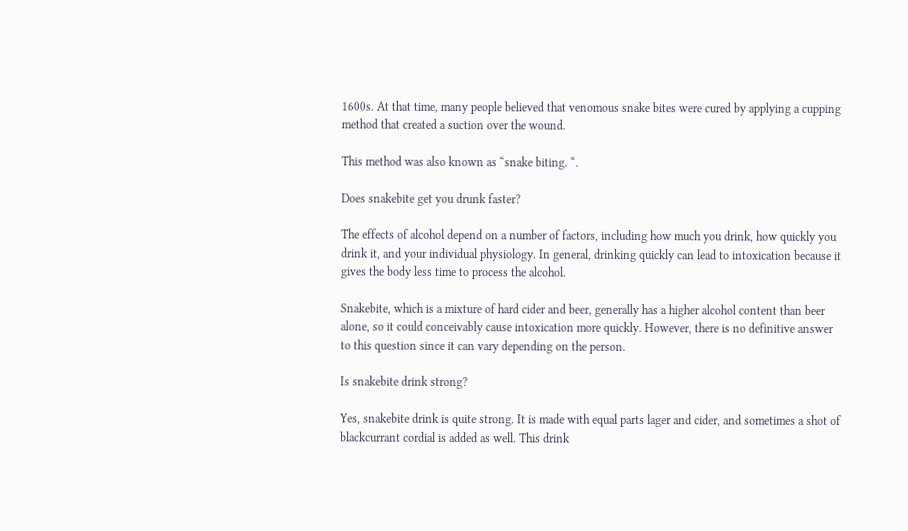1600s. At that time, many people believed that venomous snake bites were cured by applying a cupping method that created a suction over the wound.

This method was also known as “snake biting. “.

Does snakebite get you drunk faster?

The effects of alcohol depend on a number of factors, including how much you drink, how quickly you drink it, and your individual physiology. In general, drinking quickly can lead to intoxication because it gives the body less time to process the alcohol.

Snakebite, which is a mixture of hard cider and beer, generally has a higher alcohol content than beer alone, so it could conceivably cause intoxication more quickly. However, there is no definitive answer to this question since it can vary depending on the person.

Is snakebite drink strong?

Yes, snakebite drink is quite strong. It is made with equal parts lager and cider, and sometimes a shot of blackcurrant cordial is added as well. This drink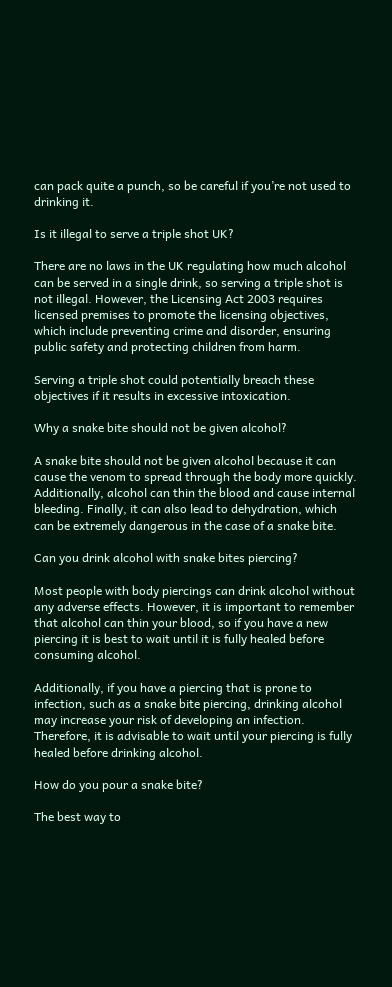can pack quite a punch, so be careful if you’re not used to drinking it.

Is it illegal to serve a triple shot UK?

There are no laws in the UK regulating how much alcohol can be served in a single drink, so serving a triple shot is not illegal. However, the Licensing Act 2003 requires licensed premises to promote the licensing objectives, which include preventing crime and disorder, ensuring public safety and protecting children from harm.

Serving a triple shot could potentially breach these objectives if it results in excessive intoxication.

Why a snake bite should not be given alcohol?

A snake bite should not be given alcohol because it can cause the venom to spread through the body more quickly. Additionally, alcohol can thin the blood and cause internal bleeding. Finally, it can also lead to dehydration, which can be extremely dangerous in the case of a snake bite.

Can you drink alcohol with snake bites piercing?

Most people with body piercings can drink alcohol without any adverse effects. However, it is important to remember that alcohol can thin your blood, so if you have a new piercing it is best to wait until it is fully healed before consuming alcohol.

Additionally, if you have a piercing that is prone to infection, such as a snake bite piercing, drinking alcohol may increase your risk of developing an infection. Therefore, it is advisable to wait until your piercing is fully healed before drinking alcohol.

How do you pour a snake bite?

The best way to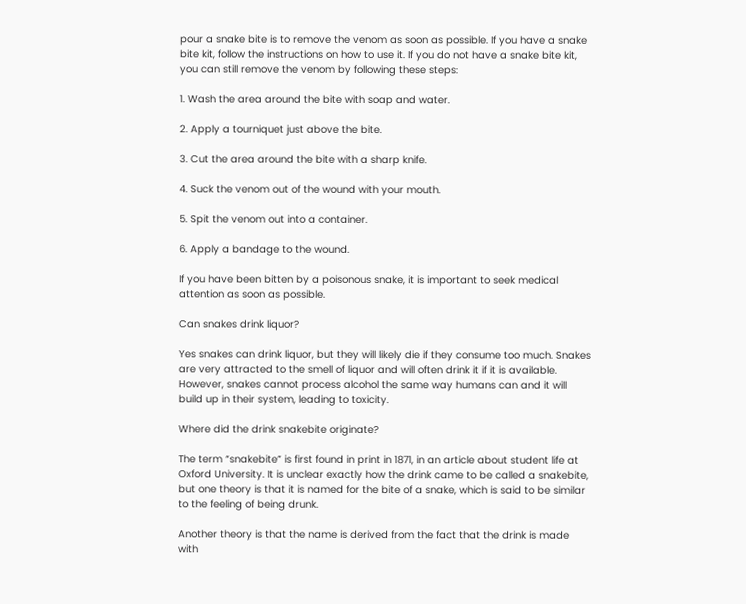pour a snake bite is to remove the venom as soon as possible. If you have a snake bite kit, follow the instructions on how to use it. If you do not have a snake bite kit, you can still remove the venom by following these steps:

1. Wash the area around the bite with soap and water.

2. Apply a tourniquet just above the bite.

3. Cut the area around the bite with a sharp knife.

4. Suck the venom out of the wound with your mouth.

5. Spit the venom out into a container.

6. Apply a bandage to the wound.

If you have been bitten by a poisonous snake, it is important to seek medical attention as soon as possible.

Can snakes drink liquor?

Yes snakes can drink liquor, but they will likely die if they consume too much. Snakes are very attracted to the smell of liquor and will often drink it if it is available. However, snakes cannot process alcohol the same way humans can and it will build up in their system, leading to toxicity.

Where did the drink snakebite originate?

The term “snakebite” is first found in print in 1871, in an article about student life at Oxford University. It is unclear exactly how the drink came to be called a snakebite, but one theory is that it is named for the bite of a snake, which is said to be similar to the feeling of being drunk.

Another theory is that the name is derived from the fact that the drink is made with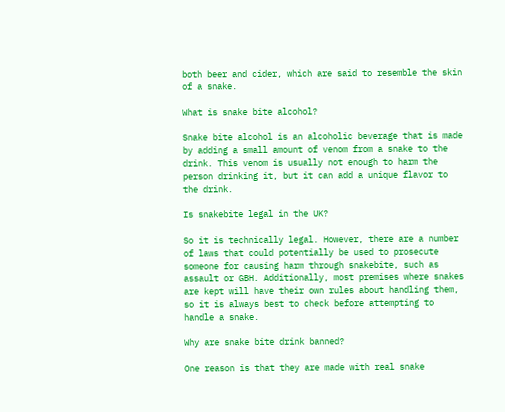both beer and cider, which are said to resemble the skin of a snake.

What is snake bite alcohol?

Snake bite alcohol is an alcoholic beverage that is made by adding a small amount of venom from a snake to the drink. This venom is usually not enough to harm the person drinking it, but it can add a unique flavor to the drink.

Is snakebite legal in the UK?

So it is technically legal. However, there are a number of laws that could potentially be used to prosecute someone for causing harm through snakebite, such as assault or GBH. Additionally, most premises where snakes are kept will have their own rules about handling them, so it is always best to check before attempting to handle a snake.

Why are snake bite drink banned?

One reason is that they are made with real snake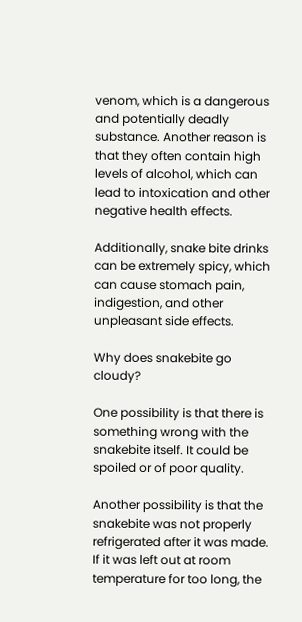venom, which is a dangerous and potentially deadly substance. Another reason is that they often contain high levels of alcohol, which can lead to intoxication and other negative health effects.

Additionally, snake bite drinks can be extremely spicy, which can cause stomach pain, indigestion, and other unpleasant side effects.

Why does snakebite go cloudy?

One possibility is that there is something wrong with the snakebite itself. It could be spoiled or of poor quality.

Another possibility is that the snakebite was not properly refrigerated after it was made. If it was left out at room temperature for too long, the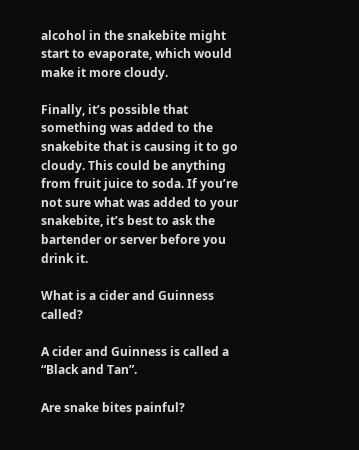alcohol in the snakebite might start to evaporate, which would make it more cloudy.

Finally, it’s possible that something was added to the snakebite that is causing it to go cloudy. This could be anything from fruit juice to soda. If you’re not sure what was added to your snakebite, it’s best to ask the bartender or server before you drink it.

What is a cider and Guinness called?

A cider and Guinness is called a “Black and Tan”.

Are snake bites painful?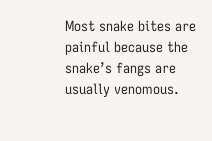Most snake bites are painful because the snake’s fangs are usually venomous.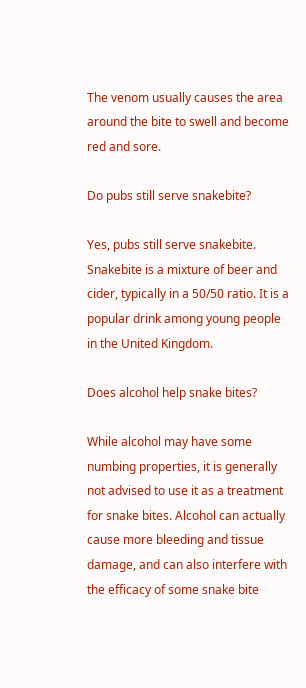The venom usually causes the area around the bite to swell and become red and sore.

Do pubs still serve snakebite?

Yes, pubs still serve snakebite. Snakebite is a mixture of beer and cider, typically in a 50/50 ratio. It is a popular drink among young people in the United Kingdom.

Does alcohol help snake bites?

While alcohol may have some numbing properties, it is generally not advised to use it as a treatment for snake bites. Alcohol can actually cause more bleeding and tissue damage, and can also interfere with the efficacy of some snake bite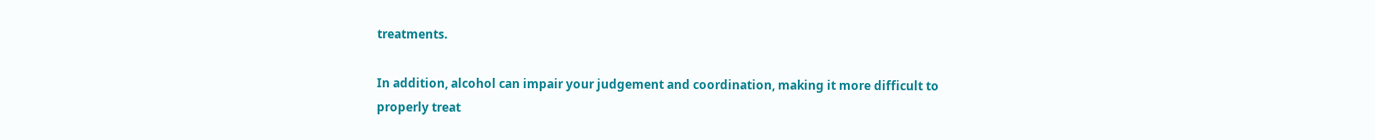treatments.

In addition, alcohol can impair your judgement and coordination, making it more difficult to properly treat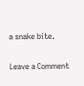a snake bite.

Leave a Comment